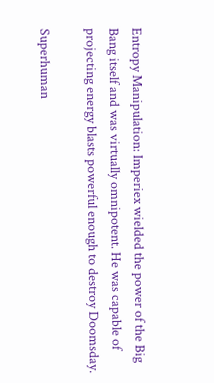Entropy Manipulation: Imperiex wielded the power of the Big Bang itself and was virtually omnipotent. He was capable of projecting energy blasts powerful enough to destroy Doomsday.

Superhuman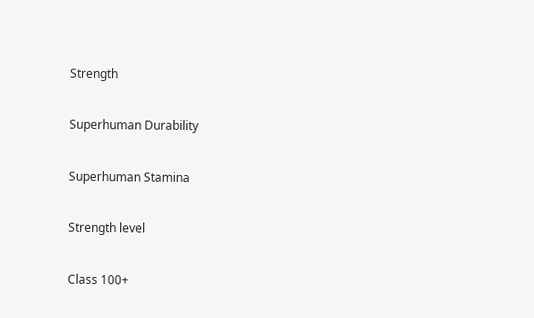Strength

Superhuman Durability

Superhuman Stamina

Strength level

Class 100+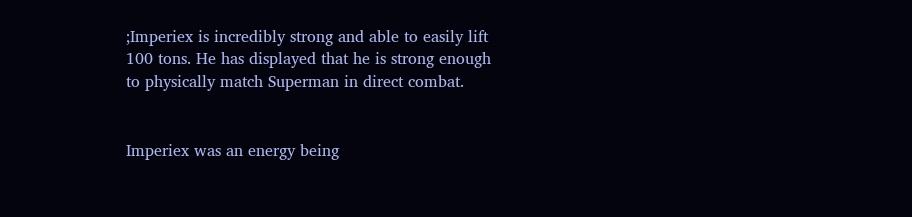;Imperiex is incredibly strong and able to easily lift 100 tons. He has displayed that he is strong enough to physically match Superman in direct combat.


Imperiex was an energy being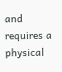and requires a physical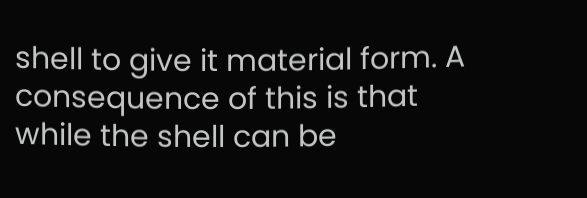shell to give it material form. A consequence of this is that while the shell can be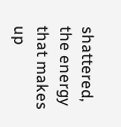shattered, the energy that makes up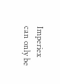Imperiex can only be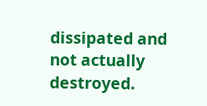dissipated and not actually destroyed.